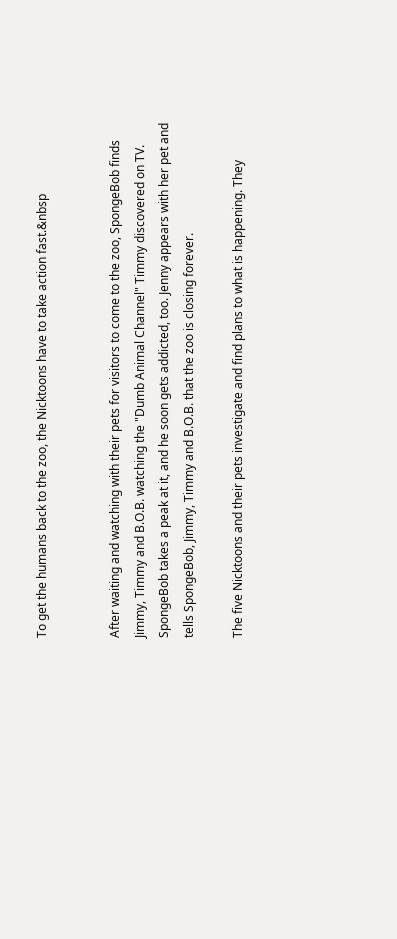To get the humans back to the zoo, the Nicktoons have to take action fast.&nbsp


After waiting and watching with their pets for visitors to come to the zoo, SpongeBob finds Jimmy, Timmy and B.O.B. watching the "Dumb Animal Channel" Timmy discovered on TV. SpongeBob takes a peak at it, and he soon gets addicted, too. Jenny appears with her pet and tells SpongeBob, Jimmy, Timmy and B.O.B. that the zoo is closing forever.

The five Nicktoons and their pets investigate and find plans to what is happening. They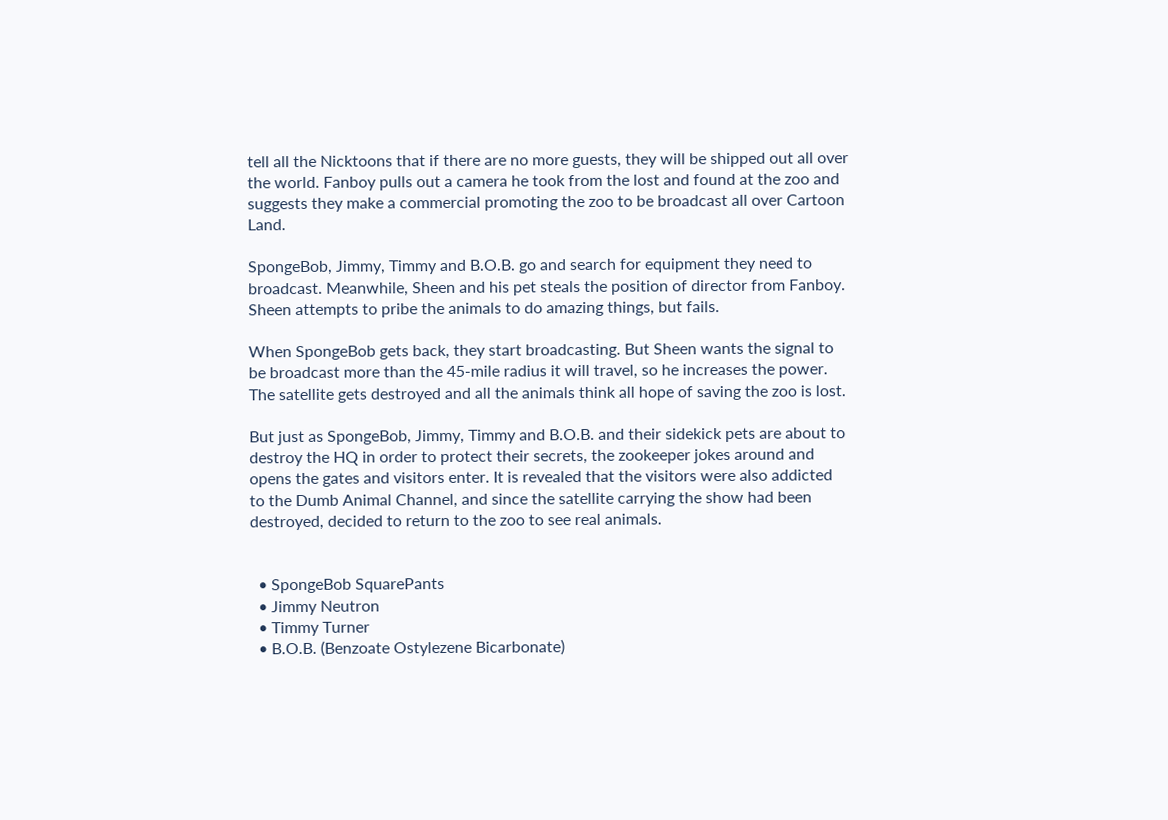tell all the Nicktoons that if there are no more guests, they will be shipped out all over the world. Fanboy pulls out a camera he took from the lost and found at the zoo and suggests they make a commercial promoting the zoo to be broadcast all over Cartoon Land.

SpongeBob, Jimmy, Timmy and B.O.B. go and search for equipment they need to broadcast. Meanwhile, Sheen and his pet steals the position of director from Fanboy. Sheen attempts to pribe the animals to do amazing things, but fails.

When SpongeBob gets back, they start broadcasting. But Sheen wants the signal to be broadcast more than the 45-mile radius it will travel, so he increases the power. The satellite gets destroyed and all the animals think all hope of saving the zoo is lost.

But just as SpongeBob, Jimmy, Timmy and B.O.B. and their sidekick pets are about to destroy the HQ in order to protect their secrets, the zookeeper jokes around and opens the gates and visitors enter. It is revealed that the visitors were also addicted to the Dumb Animal Channel, and since the satellite carrying the show had been destroyed, decided to return to the zoo to see real animals.


  • SpongeBob SquarePants
  • Jimmy Neutron
  • Timmy Turner
  • B.O.B. (Benzoate Ostylezene Bicarbonate)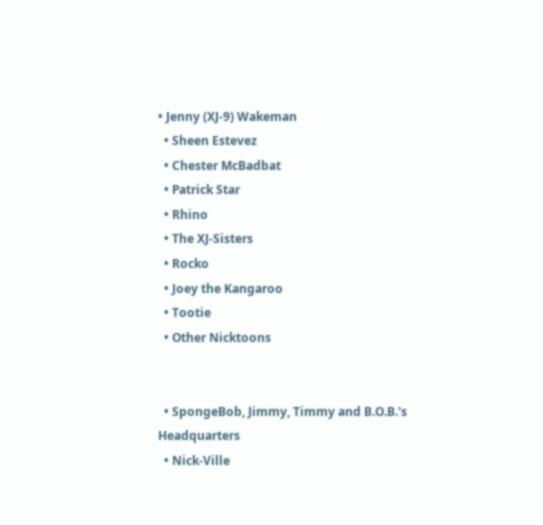• Jenny (XJ-9) Wakeman
  • Sheen Estevez
  • Chester McBadbat
  • Patrick Star
  • Rhino
  • The XJ-Sisters
  • Rocko
  • Joey the Kangaroo
  • Tootie
  • Other Nicktoons


  • SpongeBob, Jimmy, Timmy and B.O.B.'s Headquarters
  • Nick-Ville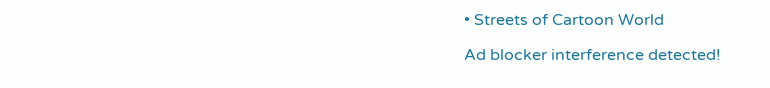• Streets of Cartoon World

Ad blocker interference detected!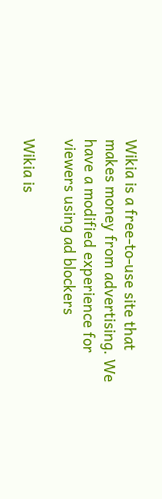Wikia is a free-to-use site that makes money from advertising. We have a modified experience for viewers using ad blockers

Wikia is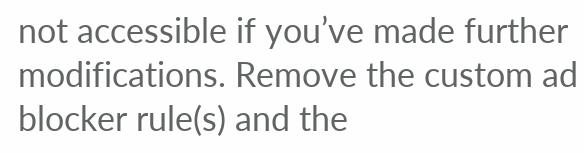not accessible if you’ve made further modifications. Remove the custom ad blocker rule(s) and the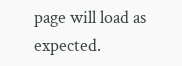page will load as expected.